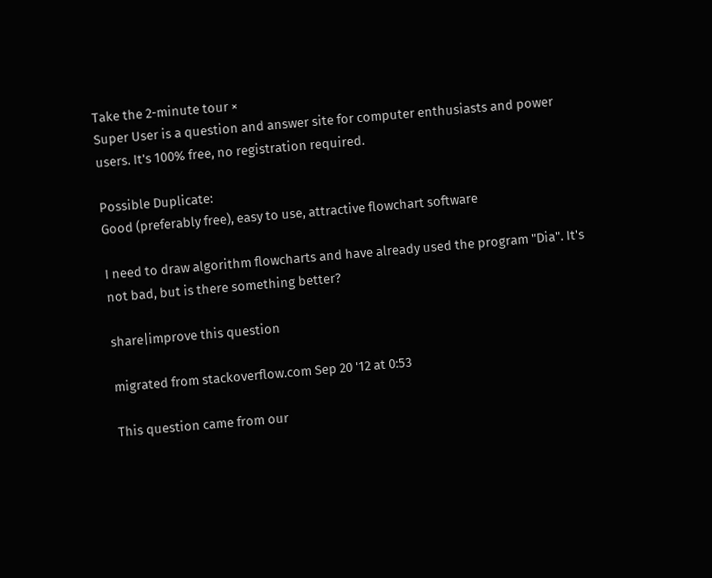Take the 2-minute tour ×
Super User is a question and answer site for computer enthusiasts and power users. It's 100% free, no registration required.

Possible Duplicate:
Good (preferably free), easy to use, attractive flowchart software

I need to draw algorithm flowcharts and have already used the program "Dia". It's not bad, but is there something better?

share|improve this question

migrated from stackoverflow.com Sep 20 '12 at 0:53

This question came from our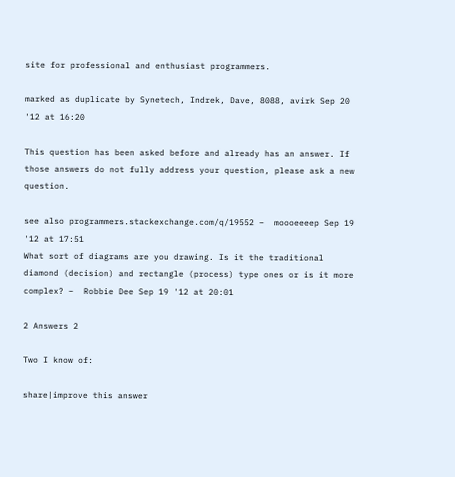site for professional and enthusiast programmers.

marked as duplicate by Synetech, Indrek, Dave, 8088, avirk Sep 20 '12 at 16:20

This question has been asked before and already has an answer. If those answers do not fully address your question, please ask a new question.

see also programmers.stackexchange.com/q/19552 –  moooeeeep Sep 19 '12 at 17:51
What sort of diagrams are you drawing. Is it the traditional diamond (decision) and rectangle (process) type ones or is it more complex? –  Robbie Dee Sep 19 '12 at 20:01

2 Answers 2

Two I know of:

share|improve this answer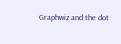Graphwiz and the dot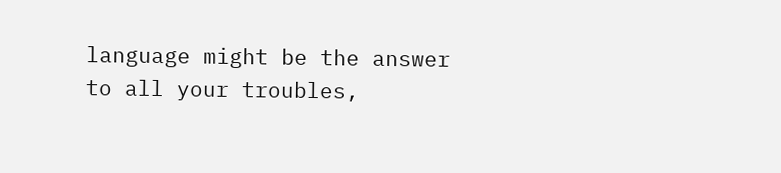language might be the answer to all your troubles,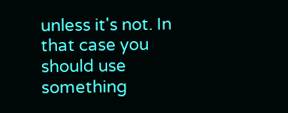unless it's not. In that case you should use something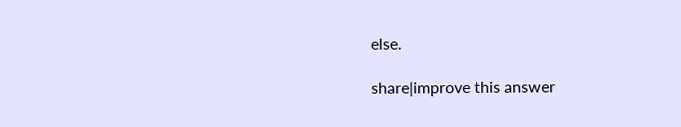else.

share|improve this answer